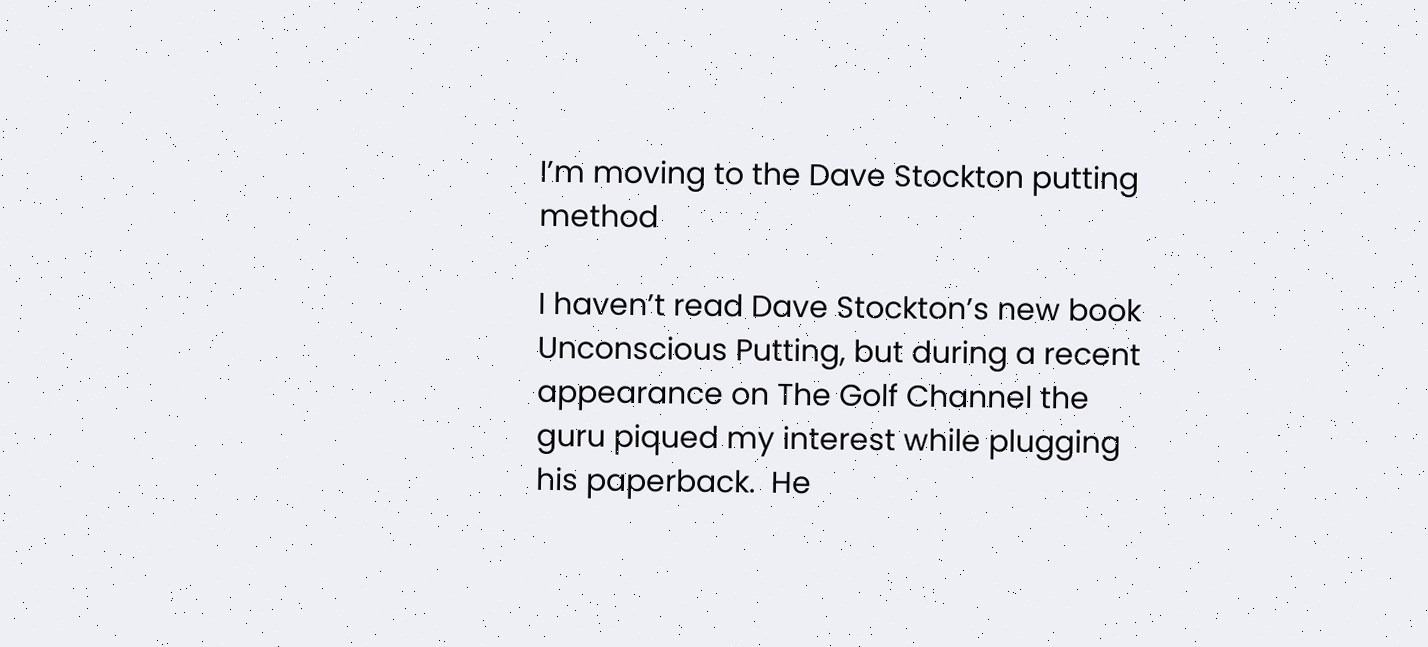I’m moving to the Dave Stockton putting method

I haven’t read Dave Stockton’s new book Unconscious Putting, but during a recent appearance on The Golf Channel the guru piqued my interest while plugging his paperback.  He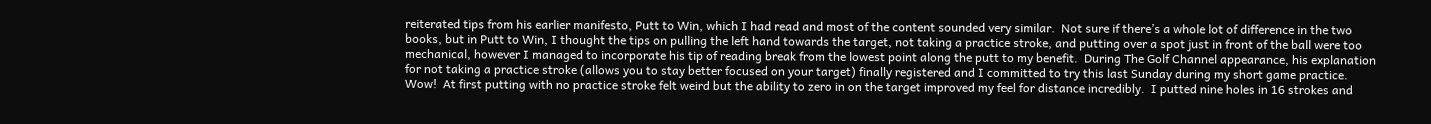reiterated tips from his earlier manifesto, Putt to Win, which I had read and most of the content sounded very similar.  Not sure if there’s a whole lot of difference in the two books, but in Putt to Win, I thought the tips on pulling the left hand towards the target, not taking a practice stroke, and putting over a spot just in front of the ball were too mechanical, however I managed to incorporate his tip of reading break from the lowest point along the putt to my benefit.  During The Golf Channel appearance, his explanation for not taking a practice stroke (allows you to stay better focused on your target) finally registered and I committed to try this last Sunday during my short game practice.  Wow!  At first putting with no practice stroke felt weird but the ability to zero in on the target improved my feel for distance incredibly.  I putted nine holes in 16 strokes and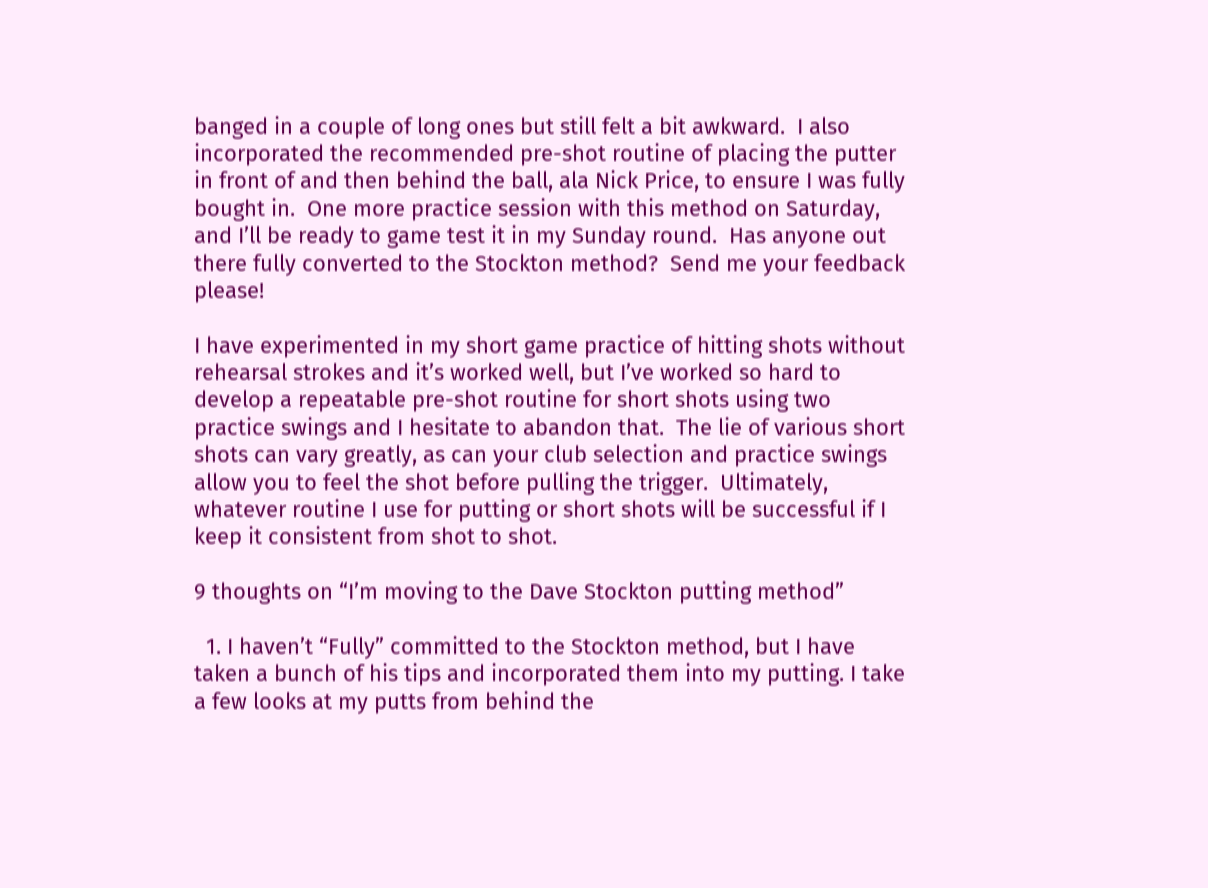banged in a couple of long ones but still felt a bit awkward.  I also incorporated the recommended pre-shot routine of placing the putter in front of and then behind the ball, ala Nick Price, to ensure I was fully bought in.  One more practice session with this method on Saturday, and I’ll be ready to game test it in my Sunday round.  Has anyone out there fully converted to the Stockton method?  Send me your feedback please!

I have experimented in my short game practice of hitting shots without rehearsal strokes and it’s worked well, but I’ve worked so hard to develop a repeatable pre-shot routine for short shots using two practice swings and I hesitate to abandon that.  The lie of various short shots can vary greatly, as can your club selection and practice swings allow you to feel the shot before pulling the trigger.  Ultimately, whatever routine I use for putting or short shots will be successful if I keep it consistent from shot to shot.

9 thoughts on “I’m moving to the Dave Stockton putting method”

  1. I haven’t “Fully” committed to the Stockton method, but I have taken a bunch of his tips and incorporated them into my putting. I take a few looks at my putts from behind the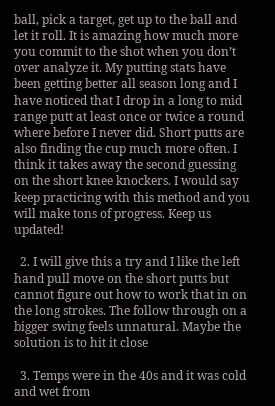ball, pick a target, get up to the ball and let it roll. It is amazing how much more you commit to the shot when you don’t over analyze it. My putting stats have been getting better all season long and I have noticed that I drop in a long to mid range putt at least once or twice a round where before I never did. Short putts are also finding the cup much more often. I think it takes away the second guessing on the short knee knockers. I would say keep practicing with this method and you will make tons of progress. Keep us updated!

  2. I will give this a try and I like the left hand pull move on the short putts but cannot figure out how to work that in on the long strokes. The follow through on a bigger swing feels unnatural. Maybe the solution is to hit it close

  3. Temps were in the 40s and it was cold and wet from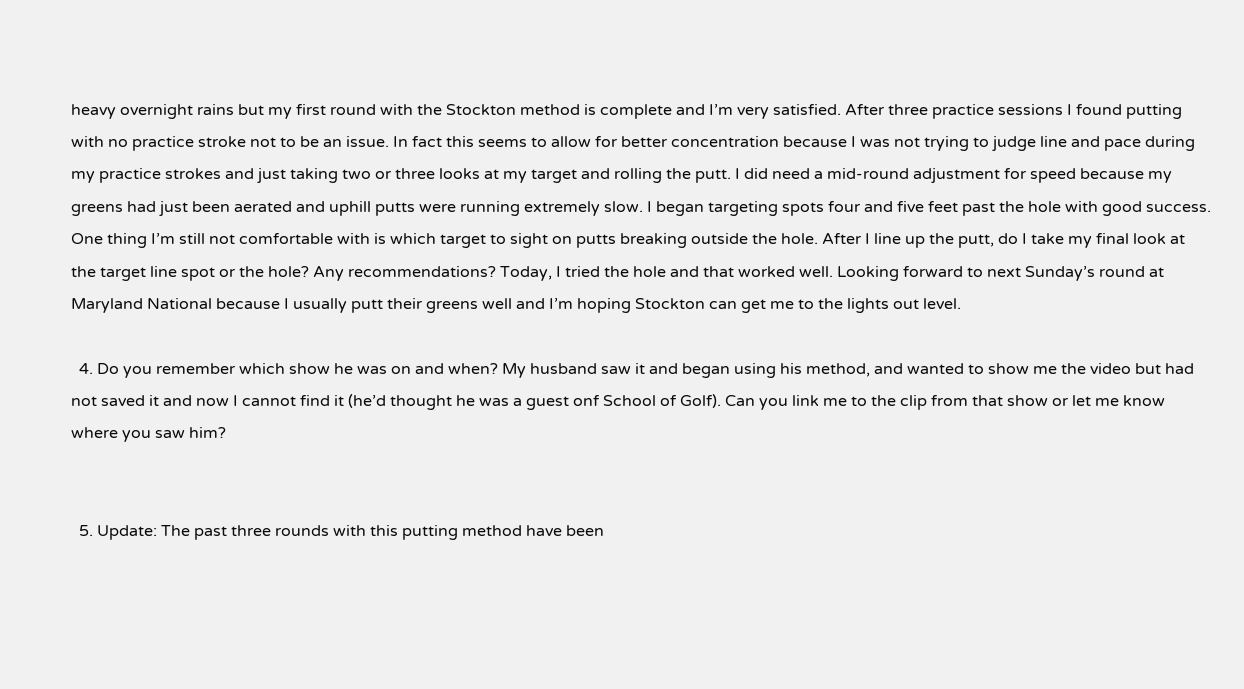heavy overnight rains but my first round with the Stockton method is complete and I’m very satisfied. After three practice sessions I found putting with no practice stroke not to be an issue. In fact this seems to allow for better concentration because I was not trying to judge line and pace during my practice strokes and just taking two or three looks at my target and rolling the putt. I did need a mid-round adjustment for speed because my greens had just been aerated and uphill putts were running extremely slow. I began targeting spots four and five feet past the hole with good success. One thing I’m still not comfortable with is which target to sight on putts breaking outside the hole. After I line up the putt, do I take my final look at the target line spot or the hole? Any recommendations? Today, I tried the hole and that worked well. Looking forward to next Sunday’s round at Maryland National because I usually putt their greens well and I’m hoping Stockton can get me to the lights out level.

  4. Do you remember which show he was on and when? My husband saw it and began using his method, and wanted to show me the video but had not saved it and now I cannot find it (he’d thought he was a guest onf School of Golf). Can you link me to the clip from that show or let me know where you saw him?


  5. Update: The past three rounds with this putting method have been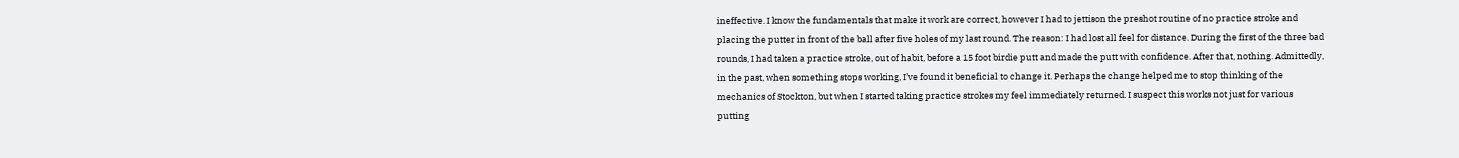ineffective. I know the fundamentals that make it work are correct, however I had to jettison the preshot routine of no practice stroke and placing the putter in front of the ball after five holes of my last round. The reason: I had lost all feel for distance. During the first of the three bad rounds, I had taken a practice stroke, out of habit, before a 15 foot birdie putt and made the putt with confidence. After that, nothing. Admittedly, in the past, when something stops working, I’ve found it beneficial to change it. Perhaps the change helped me to stop thinking of the mechanics of Stockton, but when I started taking practice strokes my feel immediately returned. I suspect this works not just for various putting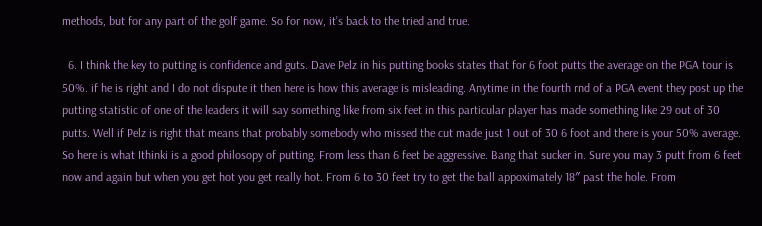methods, but for any part of the golf game. So for now, it’s back to the tried and true.

  6. I think the key to putting is confidence and guts. Dave Pelz in his putting books states that for 6 foot putts the average on the PGA tour is 50%. if he is right and I do not dispute it then here is how this average is misleading. Anytime in the fourth rnd of a PGA event they post up the putting statistic of one of the leaders it will say something like from six feet in this particular player has made something like 29 out of 30 putts. Well if Pelz is right that means that probably somebody who missed the cut made just 1 out of 30 6 foot and there is your 50% average. So here is what Ithinki is a good philosopy of putting. From less than 6 feet be aggressive. Bang that sucker in. Sure you may 3 putt from 6 feet now and again but when you get hot you get really hot. From 6 to 30 feet try to get the ball appoximately 18″ past the hole. From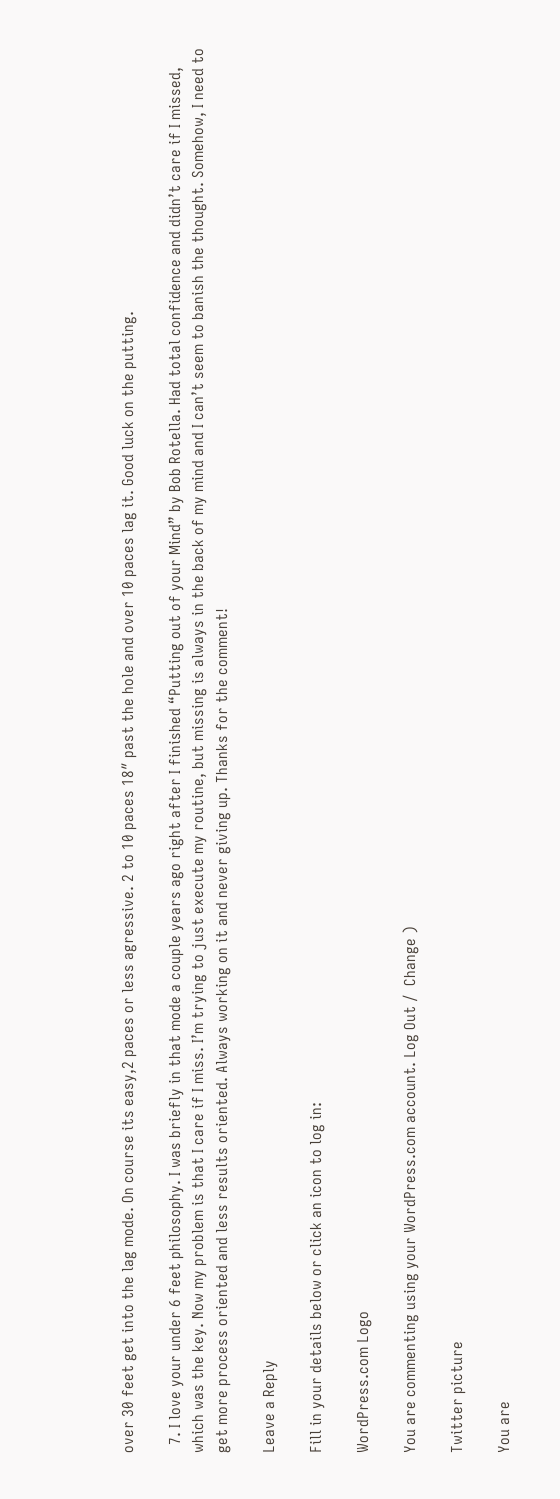over 30 feet get into the lag mode. On course its easy,2 paces or less agressive. 2 to 10 paces 18″ past the hole and over 10 paces lag it. Good luck on the putting.

  7. I love your under 6 feet philosophy. I was briefly in that mode a couple years ago right after I finished “Putting out of your Mind” by Bob Rotella. Had total confidence and didn’t care if I missed, which was the key. Now my problem is that I care if I miss. I’m trying to just execute my routine, but missing is always in the back of my mind and I can’t seem to banish the thought. Somehow, I need to get more process oriented and less results oriented. Always working on it and never giving up. Thanks for the comment!

Leave a Reply

Fill in your details below or click an icon to log in:

WordPress.com Logo

You are commenting using your WordPress.com account. Log Out /  Change )

Twitter picture

You are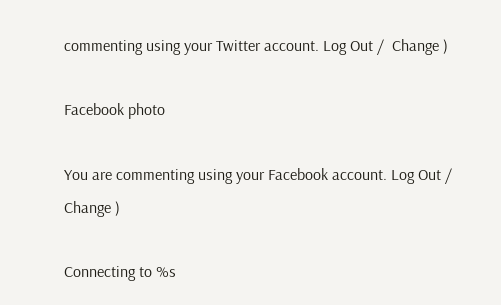commenting using your Twitter account. Log Out /  Change )

Facebook photo

You are commenting using your Facebook account. Log Out /  Change )

Connecting to %s